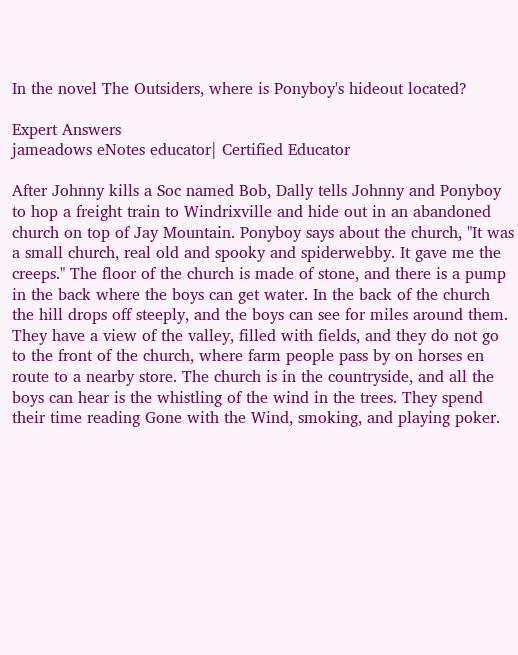In the novel The Outsiders, where is Ponyboy's hideout located?

Expert Answers
jameadows eNotes educator| Certified Educator

After Johnny kills a Soc named Bob, Dally tells Johnny and Ponyboy to hop a freight train to Windrixville and hide out in an abandoned church on top of Jay Mountain. Ponyboy says about the church, "It was a small church, real old and spooky and spiderwebby. It gave me the creeps." The floor of the church is made of stone, and there is a pump in the back where the boys can get water. In the back of the church the hill drops off steeply, and the boys can see for miles around them. They have a view of the valley, filled with fields, and they do not go to the front of the church, where farm people pass by on horses en route to a nearby store. The church is in the countryside, and all the boys can hear is the whistling of the wind in the trees. They spend their time reading Gone with the Wind, smoking, and playing poker.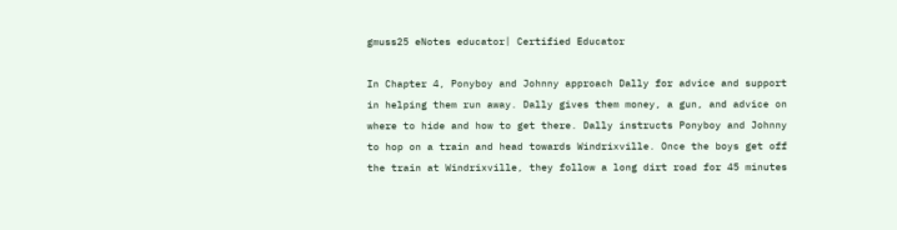gmuss25 eNotes educator| Certified Educator

In Chapter 4, Ponyboy and Johnny approach Dally for advice and support in helping them run away. Dally gives them money, a gun, and advice on where to hide and how to get there. Dally instructs Ponyboy and Johnny to hop on a train and head towards Windrixville. Once the boys get off the train at Windrixville, they follow a long dirt road for 45 minutes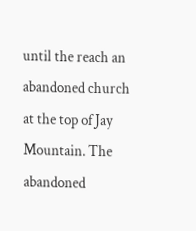until the reach an abandoned church at the top of Jay Mountain. The abandoned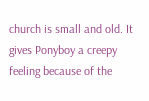church is small and old. It gives Ponyboy a creepy feeling because of the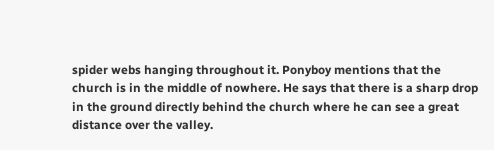spider webs hanging throughout it. Ponyboy mentions that the church is in the middle of nowhere. He says that there is a sharp drop in the ground directly behind the church where he can see a great distance over the valley.